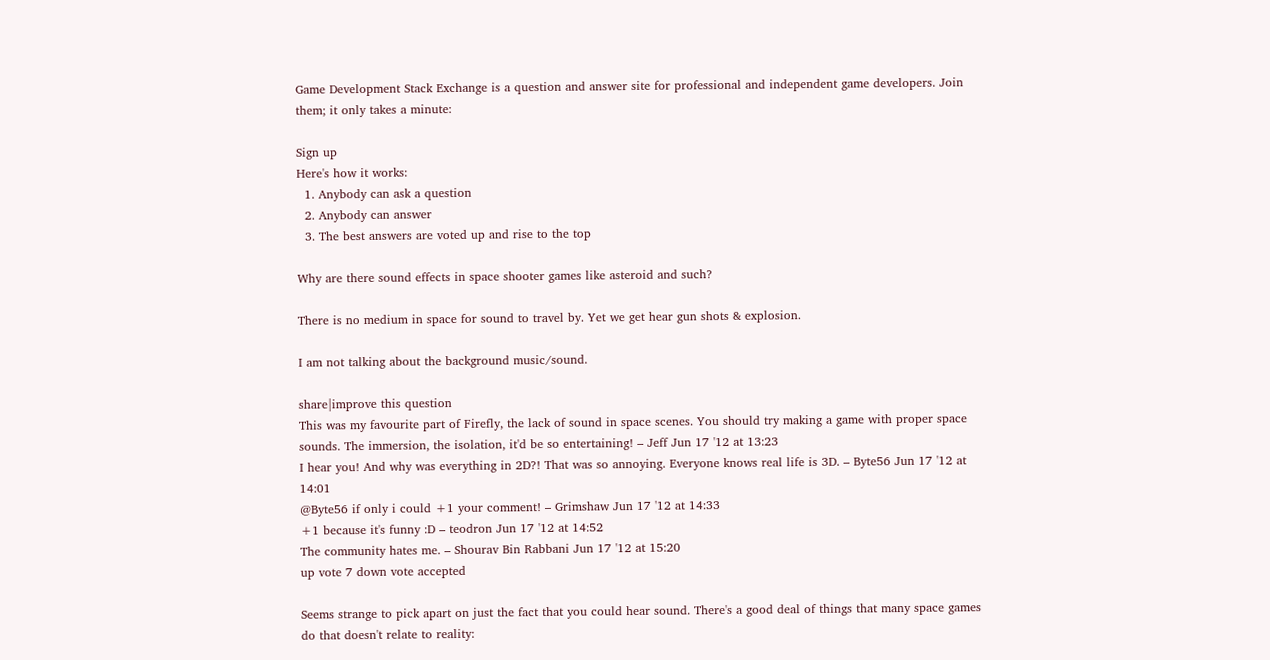Game Development Stack Exchange is a question and answer site for professional and independent game developers. Join them; it only takes a minute:

Sign up
Here's how it works:
  1. Anybody can ask a question
  2. Anybody can answer
  3. The best answers are voted up and rise to the top

Why are there sound effects in space shooter games like asteroid and such?

There is no medium in space for sound to travel by. Yet we get hear gun shots & explosion.

I am not talking about the background music/sound.

share|improve this question
This was my favourite part of Firefly, the lack of sound in space scenes. You should try making a game with proper space sounds. The immersion, the isolation, it'd be so entertaining! – Jeff Jun 17 '12 at 13:23
I hear you! And why was everything in 2D?! That was so annoying. Everyone knows real life is 3D. – Byte56 Jun 17 '12 at 14:01
@Byte56 if only i could +1 your comment! – Grimshaw Jun 17 '12 at 14:33
+1 because it's funny :D – teodron Jun 17 '12 at 14:52
The community hates me. – Shourav Bin Rabbani Jun 17 '12 at 15:20
up vote 7 down vote accepted

Seems strange to pick apart on just the fact that you could hear sound. There's a good deal of things that many space games do that doesn't relate to reality: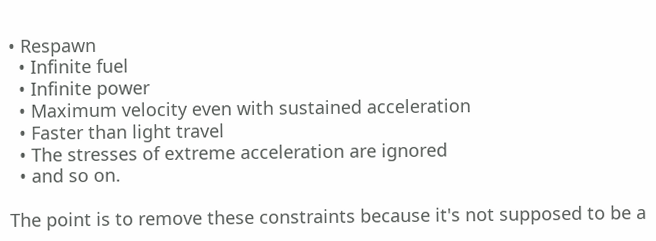• Respawn
  • Infinite fuel
  • Infinite power
  • Maximum velocity even with sustained acceleration
  • Faster than light travel
  • The stresses of extreme acceleration are ignored
  • and so on.

The point is to remove these constraints because it's not supposed to be a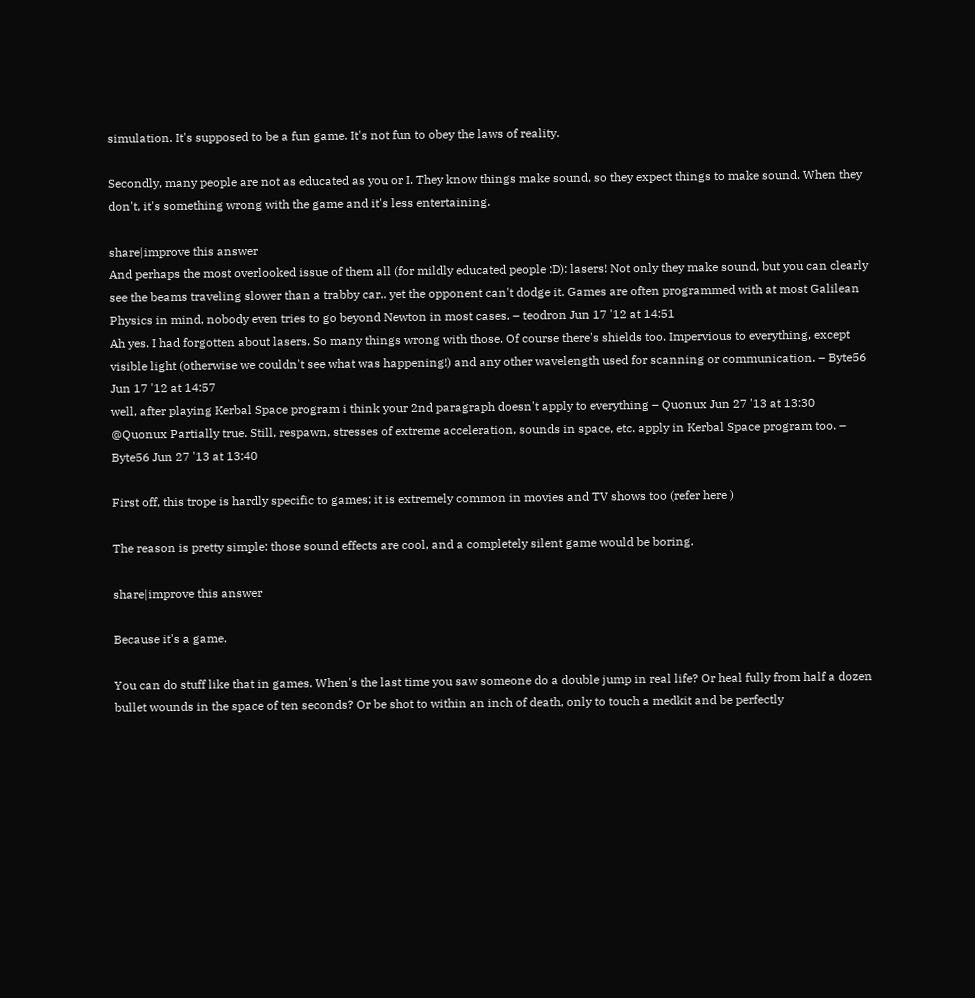simulation. It's supposed to be a fun game. It's not fun to obey the laws of reality.

Secondly, many people are not as educated as you or I. They know things make sound, so they expect things to make sound. When they don't, it's something wrong with the game and it's less entertaining.

share|improve this answer
And perhaps the most overlooked issue of them all (for mildly educated people :D): lasers! Not only they make sound, but you can clearly see the beams traveling slower than a trabby car.. yet the opponent can't dodge it. Games are often programmed with at most Galilean Physics in mind, nobody even tries to go beyond Newton in most cases. – teodron Jun 17 '12 at 14:51
Ah yes. I had forgotten about lasers. So many things wrong with those. Of course there's shields too. Impervious to everything, except visible light (otherwise we couldn't see what was happening!) and any other wavelength used for scanning or communication. – Byte56 Jun 17 '12 at 14:57
well, after playing Kerbal Space program i think your 2nd paragraph doesn't apply to everything – Quonux Jun 27 '13 at 13:30
@Quonux Partially true. Still, respawn, stresses of extreme acceleration, sounds in space, etc. apply in Kerbal Space program too. – Byte56 Jun 27 '13 at 13:40

First off, this trope is hardly specific to games; it is extremely common in movies and TV shows too (refer here )

The reason is pretty simple: those sound effects are cool, and a completely silent game would be boring.

share|improve this answer

Because it's a game.

You can do stuff like that in games. When's the last time you saw someone do a double jump in real life? Or heal fully from half a dozen bullet wounds in the space of ten seconds? Or be shot to within an inch of death, only to touch a medkit and be perfectly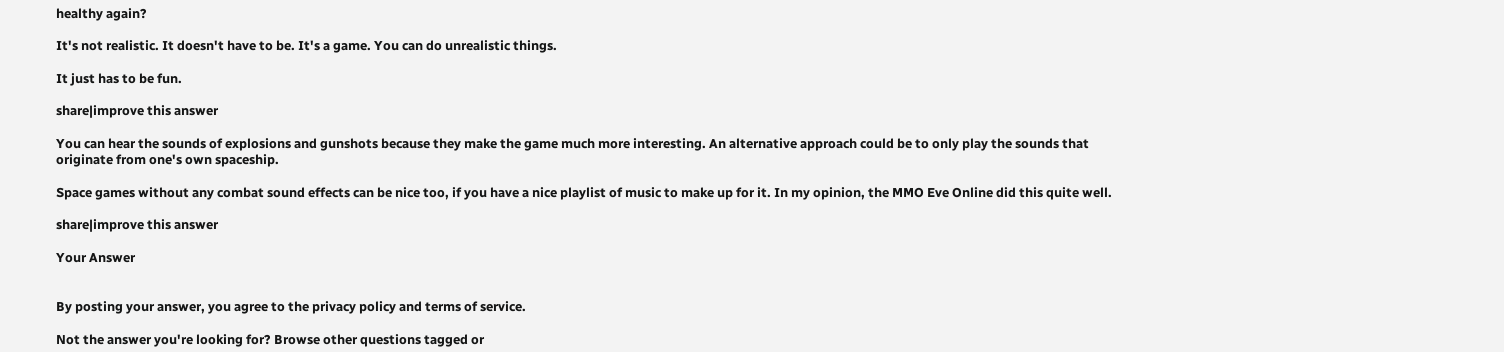healthy again?

It's not realistic. It doesn't have to be. It's a game. You can do unrealistic things.

It just has to be fun.

share|improve this answer

You can hear the sounds of explosions and gunshots because they make the game much more interesting. An alternative approach could be to only play the sounds that originate from one's own spaceship.

Space games without any combat sound effects can be nice too, if you have a nice playlist of music to make up for it. In my opinion, the MMO Eve Online did this quite well.

share|improve this answer

Your Answer


By posting your answer, you agree to the privacy policy and terms of service.

Not the answer you're looking for? Browse other questions tagged or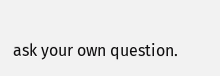ask your own question.